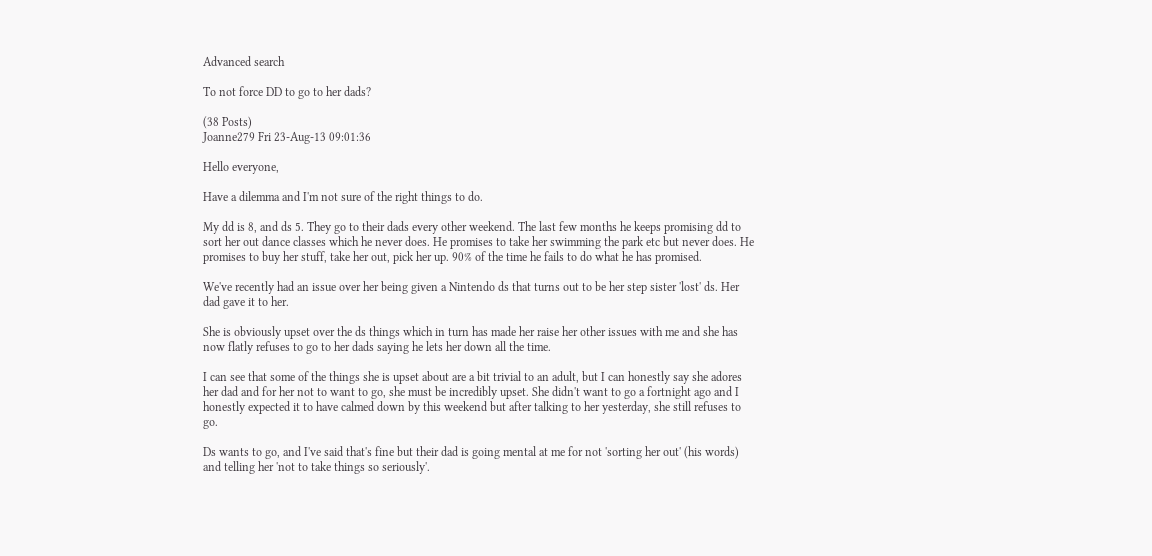Advanced search

To not force DD to go to her dads?

(38 Posts)
Joanne279 Fri 23-Aug-13 09:01:36

Hello everyone,

Have a dilemma and I'm not sure of the right things to do.

My dd is 8, and ds 5. They go to their dads every other weekend. The last few months he keeps promising dd to sort her out dance classes which he never does. He promises to take her swimming the park etc but never does. He promises to buy her stuff, take her out, pick her up. 90% of the time he fails to do what he has promised.

We've recently had an issue over her being given a Nintendo ds that turns out to be her step sister 'lost' ds. Her dad gave it to her.

She is obviously upset over the ds things which in turn has made her raise her other issues with me and she has now flatly refuses to go to her dads saying he lets her down all the time.

I can see that some of the things she is upset about are a bit trivial to an adult, but I can honestly say she adores her dad and for her not to want to go, she must be incredibly upset. She didn't want to go a fortnight ago and I honestly expected it to have calmed down by this weekend but after talking to her yesterday, she still refuses to go.

Ds wants to go, and I've said that's fine but their dad is going mental at me for not 'sorting her out' (his words) and telling her 'not to take things so seriously'.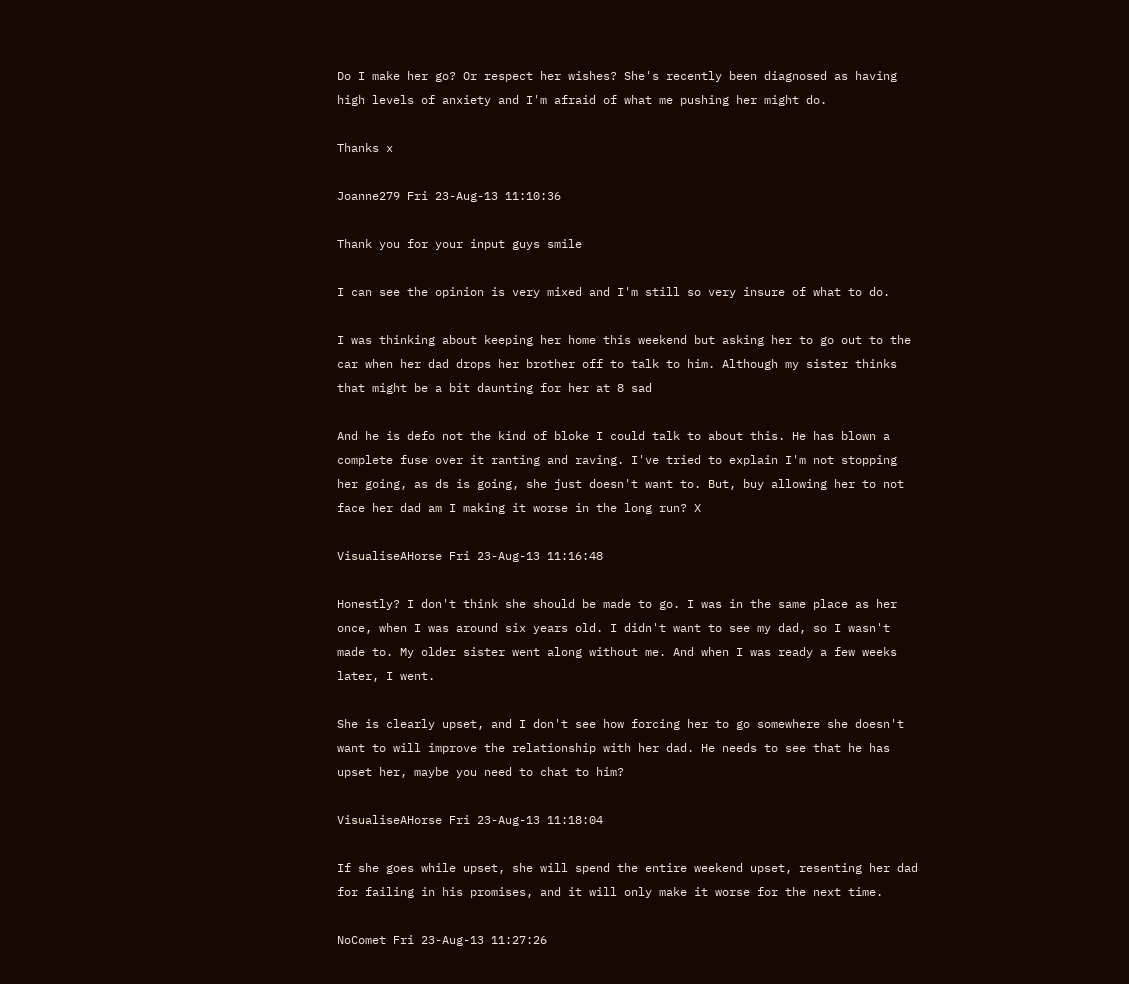Do I make her go? Or respect her wishes? She's recently been diagnosed as having high levels of anxiety and I'm afraid of what me pushing her might do.

Thanks x

Joanne279 Fri 23-Aug-13 11:10:36

Thank you for your input guys smile

I can see the opinion is very mixed and I'm still so very insure of what to do.

I was thinking about keeping her home this weekend but asking her to go out to the car when her dad drops her brother off to talk to him. Although my sister thinks that might be a bit daunting for her at 8 sad

And he is defo not the kind of bloke I could talk to about this. He has blown a complete fuse over it ranting and raving. I've tried to explain I'm not stopping her going, as ds is going, she just doesn't want to. But, buy allowing her to not face her dad am I making it worse in the long run? X

VisualiseAHorse Fri 23-Aug-13 11:16:48

Honestly? I don't think she should be made to go. I was in the same place as her once, when I was around six years old. I didn't want to see my dad, so I wasn't made to. My older sister went along without me. And when I was ready a few weeks later, I went.

She is clearly upset, and I don't see how forcing her to go somewhere she doesn't want to will improve the relationship with her dad. He needs to see that he has upset her, maybe you need to chat to him?

VisualiseAHorse Fri 23-Aug-13 11:18:04

If she goes while upset, she will spend the entire weekend upset, resenting her dad for failing in his promises, and it will only make it worse for the next time.

NoComet Fri 23-Aug-13 11:27:26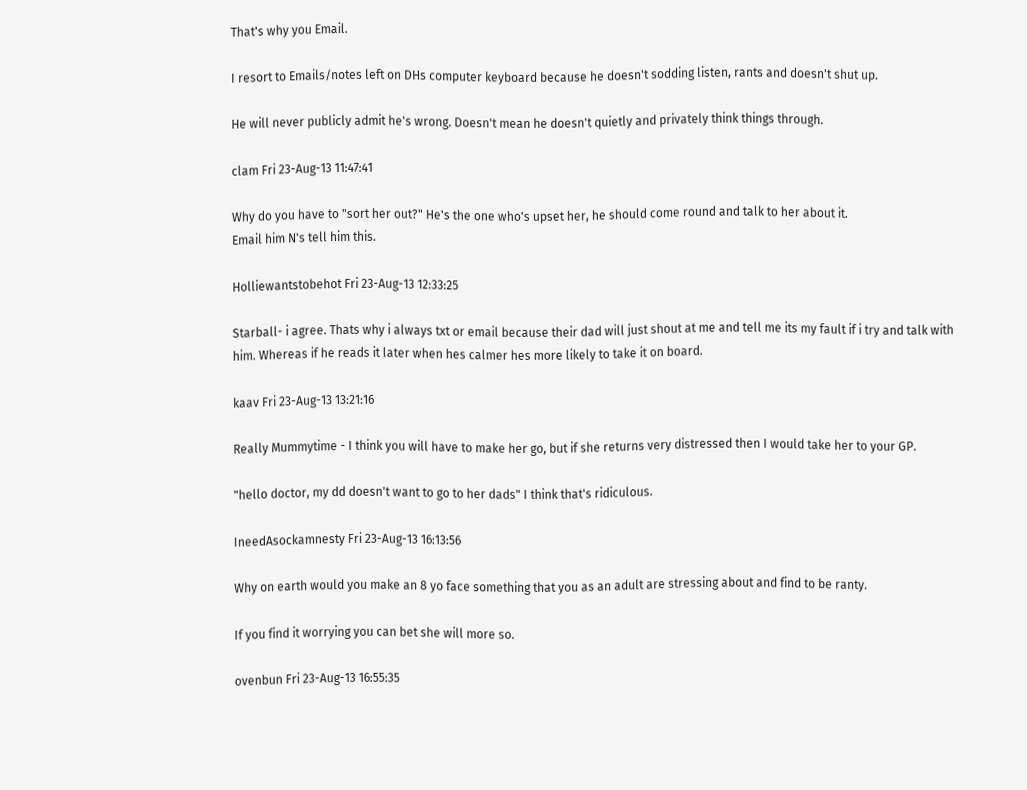That's why you Email.

I resort to Emails/notes left on DHs computer keyboard because he doesn't sodding listen, rants and doesn't shut up.

He will never publicly admit he's wrong. Doesn't mean he doesn't quietly and privately think things through.

clam Fri 23-Aug-13 11:47:41

Why do you have to "sort her out?" He's the one who's upset her, he should come round and talk to her about it.
Email him N's tell him this.

Holliewantstobehot Fri 23-Aug-13 12:33:25

Starball- i agree. Thats why i always txt or email because their dad will just shout at me and tell me its my fault if i try and talk with him. Whereas if he reads it later when hes calmer hes more likely to take it on board.

kaav Fri 23-Aug-13 13:21:16

Really Mummytime - I think you will have to make her go, but if she returns very distressed then I would take her to your GP.

"hello doctor, my dd doesn't want to go to her dads" I think that's ridiculous.

IneedAsockamnesty Fri 23-Aug-13 16:13:56

Why on earth would you make an 8 yo face something that you as an adult are stressing about and find to be ranty.

If you find it worrying you can bet she will more so.

ovenbun Fri 23-Aug-13 16:55:35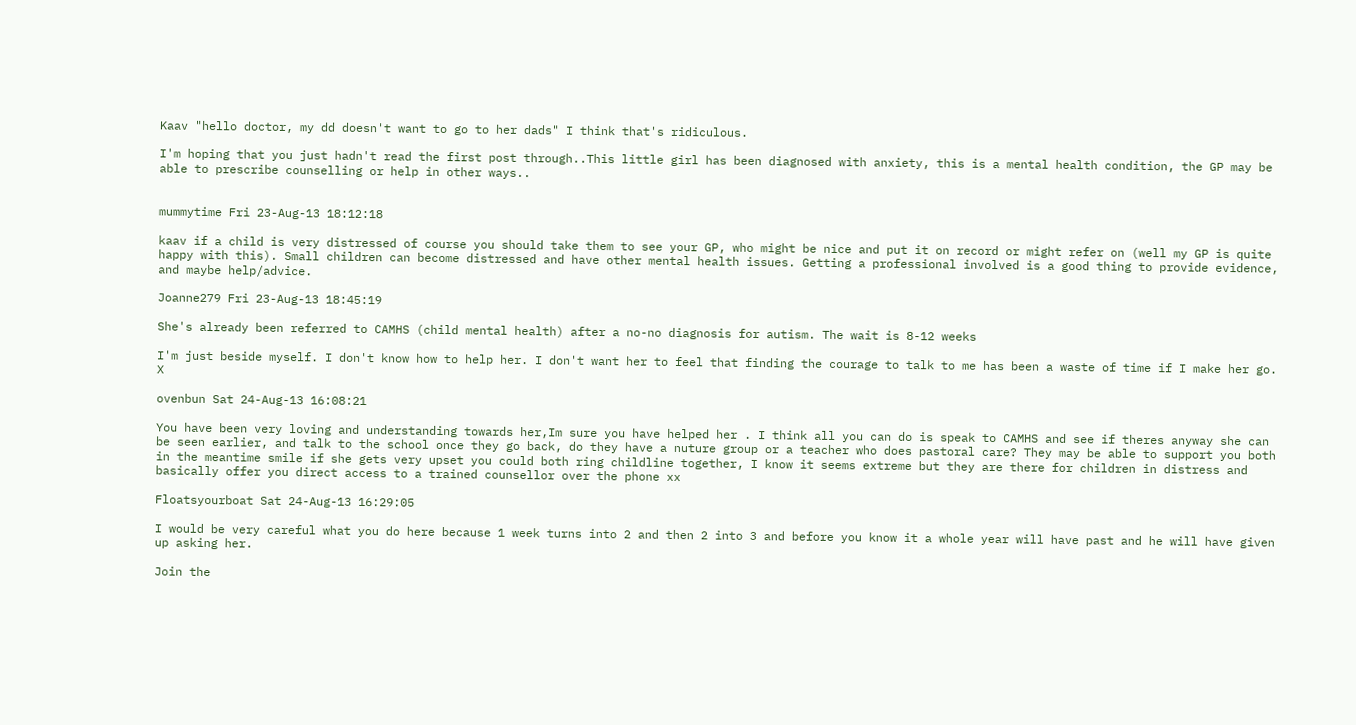Kaav "hello doctor, my dd doesn't want to go to her dads" I think that's ridiculous.

I'm hoping that you just hadn't read the first post through..This little girl has been diagnosed with anxiety, this is a mental health condition, the GP may be able to prescribe counselling or help in other ways..


mummytime Fri 23-Aug-13 18:12:18

kaav if a child is very distressed of course you should take them to see your GP, who might be nice and put it on record or might refer on (well my GP is quite happy with this). Small children can become distressed and have other mental health issues. Getting a professional involved is a good thing to provide evidence, and maybe help/advice.

Joanne279 Fri 23-Aug-13 18:45:19

She's already been referred to CAMHS (child mental health) after a no-no diagnosis for autism. The wait is 8-12 weeks

I'm just beside myself. I don't know how to help her. I don't want her to feel that finding the courage to talk to me has been a waste of time if I make her go. X

ovenbun Sat 24-Aug-13 16:08:21

You have been very loving and understanding towards her,Im sure you have helped her . I think all you can do is speak to CAMHS and see if theres anyway she can be seen earlier, and talk to the school once they go back, do they have a nuture group or a teacher who does pastoral care? They may be able to support you both in the meantime smile if she gets very upset you could both ring childline together, I know it seems extreme but they are there for children in distress and basically offer you direct access to a trained counsellor over the phone xx

Floatsyourboat Sat 24-Aug-13 16:29:05

I would be very careful what you do here because 1 week turns into 2 and then 2 into 3 and before you know it a whole year will have past and he will have given up asking her.

Join the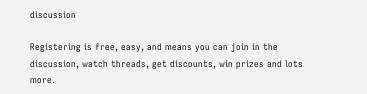discussion

Registering is free, easy, and means you can join in the discussion, watch threads, get discounts, win prizes and lots more.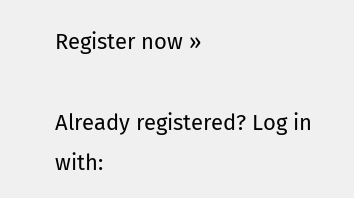Register now »

Already registered? Log in with: